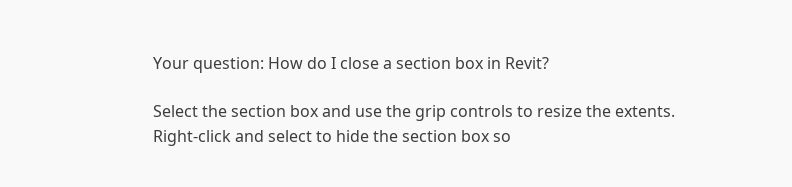Your question: How do I close a section box in Revit?

Select the section box and use the grip controls to resize the extents. Right-click and select to hide the section box so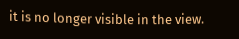it is no longer visible in the view.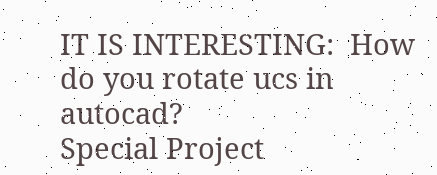IT IS INTERESTING:  How do you rotate ucs in autocad?
Special Project